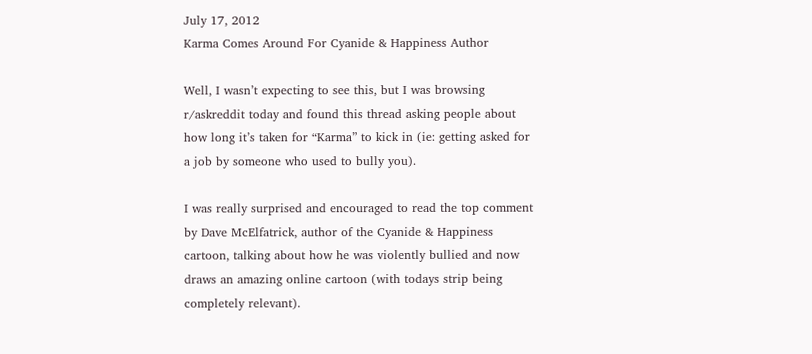July 17, 2012
Karma Comes Around For Cyanide & Happiness Author

Well, I wasn’t expecting to see this, but I was browsing r/askreddit today and found this thread asking people about how long it’s taken for “Karma” to kick in (ie: getting asked for a job by someone who used to bully you).

I was really surprised and encouraged to read the top comment by Dave McElfatrick, author of the Cyanide & Happiness cartoon, talking about how he was violently bullied and now draws an amazing online cartoon (with todays strip being completely relevant).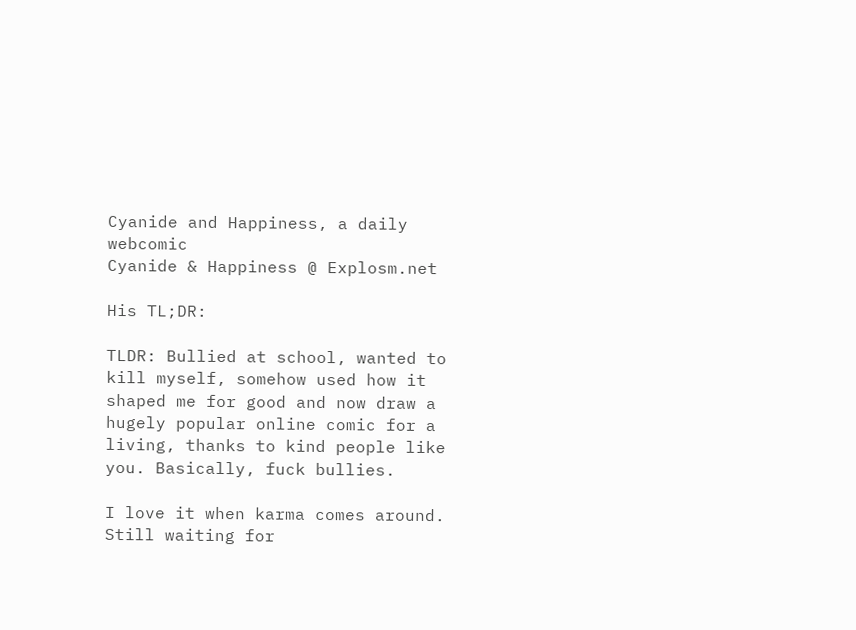Cyanide and Happiness, a daily webcomic
Cyanide & Happiness @ Explosm.net

His TL;DR:

TLDR: Bullied at school, wanted to kill myself, somehow used how it shaped me for good and now draw a hugely popular online comic for a living, thanks to kind people like you. Basically, fuck bullies.

I love it when karma comes around. Still waiting for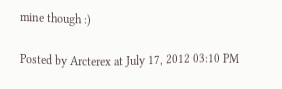mine though :)

Posted by Arcterex at July 17, 2012 03:10 PM